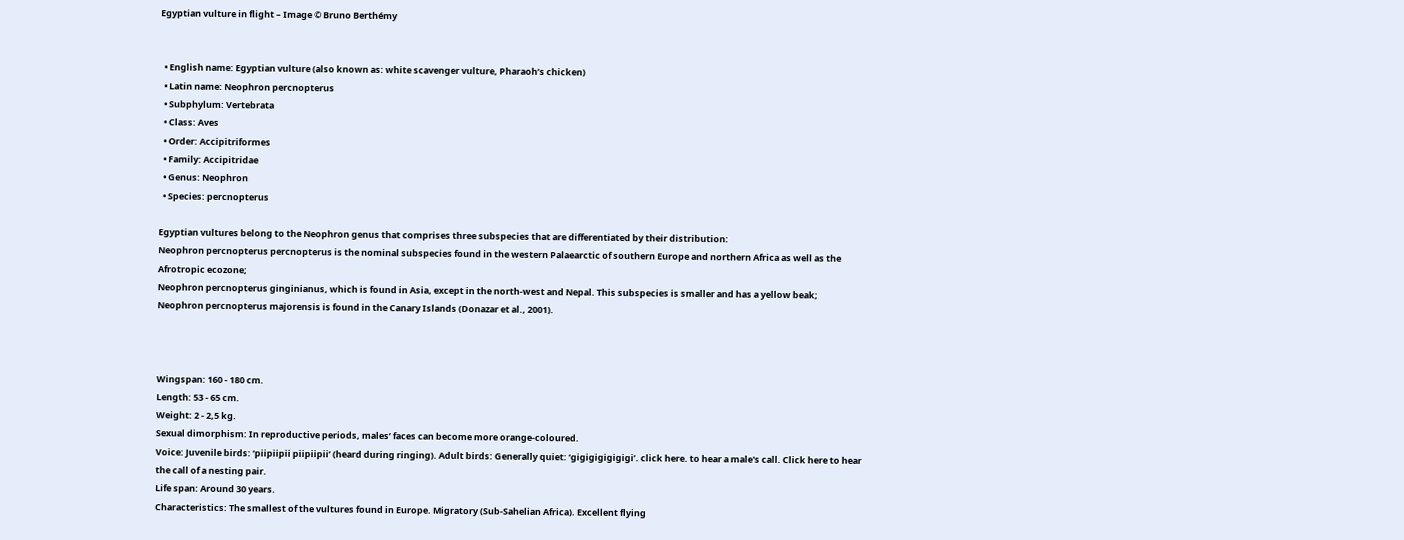Egyptian vulture in flight – Image © Bruno Berthémy


  • English name: Egyptian vulture (also known as: white scavenger vulture, Pharaoh’s chicken)
  • Latin name: Neophron percnopterus
  • Subphylum: Vertebrata
  • Class: Aves
  • Order: Accipitriformes
  • Family: Accipitridae
  • Genus: Neophron
  • Species: percnopterus

Egyptian vultures belong to the Neophron genus that comprises three subspecies that are differentiated by their distribution:
Neophron percnopterus percnopterus is the nominal subspecies found in the western Palaearctic of southern Europe and northern Africa as well as the Afrotropic ecozone;
Neophron percnopterus ginginianus, which is found in Asia, except in the north-west and Nepal. This subspecies is smaller and has a yellow beak;
Neophron percnopterus majorensis is found in the Canary Islands (Donazar et al., 2001).



Wingspan: 160 - 180 cm.
Length: 53 - 65 cm.
Weight: 2 - 2,5 kg.
Sexual dimorphism: In reproductive periods, males’ faces can become more orange-coloured.
Voice: Juvenile birds: ‘piipiipii piipiipii’ (heard during ringing). Adult birds: Generally quiet: ‘gigigigigigigi’. click here. to hear a male's call. Click here to hear the call of a nesting pair.
Life span: Around 30 years.
Characteristics: The smallest of the vultures found in Europe. Migratory (Sub-Sahelian Africa). Excellent flying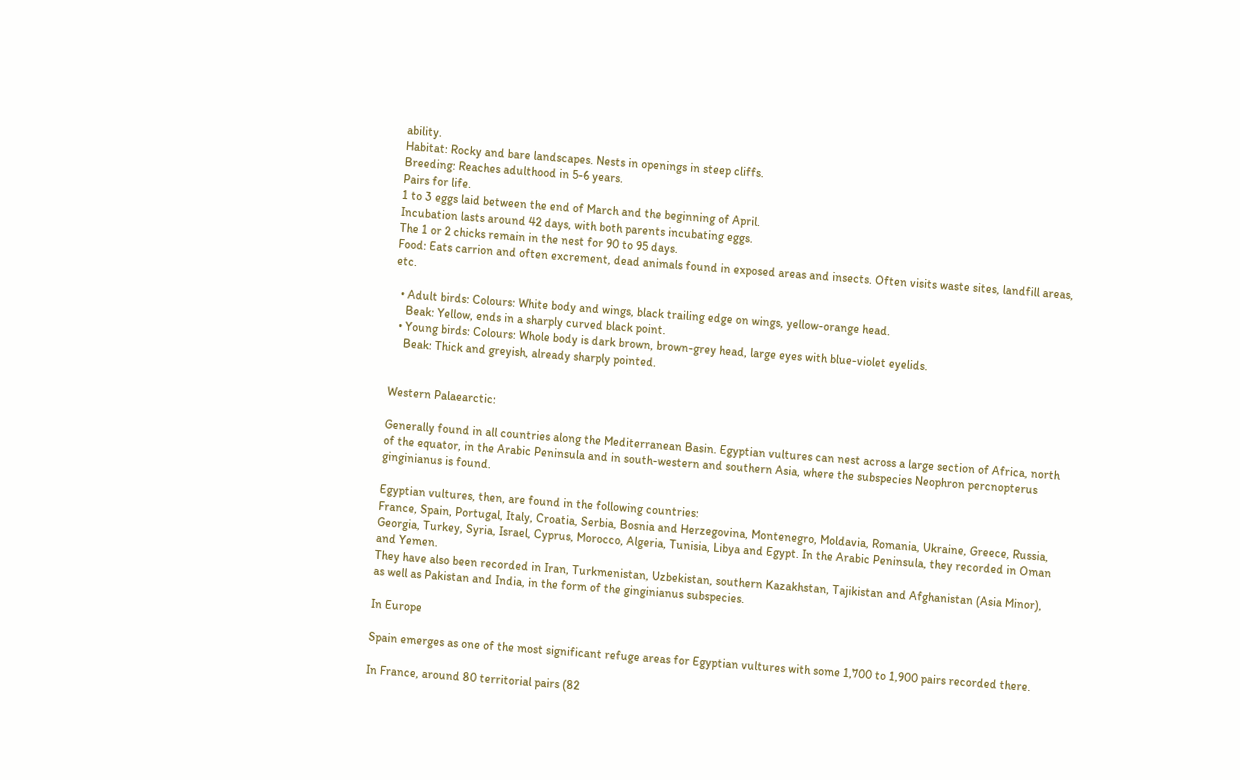ability.
Habitat: Rocky and bare landscapes. Nests in openings in steep cliffs.
Breeding: Reaches adulthood in 5-6 years.
Pairs for life.
1 to 3 eggs laid between the end of March and the beginning of April.
Incubation lasts around 42 days, with both parents incubating eggs.
The 1 or 2 chicks remain in the nest for 90 to 95 days.
Food: Eats carrion and often excrement, dead animals found in exposed areas and insects. Often visits waste sites, landfill areas, etc.

  • Adult birds: Colours: White body and wings, black trailing edge on wings, yellow-orange head.
    Beak: Yellow, ends in a sharply curved black point.
  • Young birds: Colours: Whole body is dark brown, brown-grey head, large eyes with blue-violet eyelids.
    Beak: Thick and greyish, already sharply pointed.


Western Palaearctic:

Generally found in all countries along the Mediterranean Basin. Egyptian vultures can nest across a large section of Africa, north of the equator, in the Arabic Peninsula and in south-western and southern Asia, where the subspecies Neophron percnopterus ginginianus is found.

Egyptian vultures, then, are found in the following countries:
France, Spain, Portugal, Italy, Croatia, Serbia, Bosnia and Herzegovina, Montenegro, Moldavia, Romania, Ukraine, Greece, Russia, Georgia, Turkey, Syria, Israel, Cyprus, Morocco, Algeria, Tunisia, Libya and Egypt. In the Arabic Peninsula, they recorded in Oman and Yemen.
They have also been recorded in Iran, Turkmenistan, Uzbekistan, southern Kazakhstan, Tajikistan and Afghanistan (Asia Minor), as well as Pakistan and India, in the form of the ginginianus subspecies.

In Europe

Spain emerges as one of the most significant refuge areas for Egyptian vultures with some 1,700 to 1,900 pairs recorded there.

In France, around 80 territorial pairs (82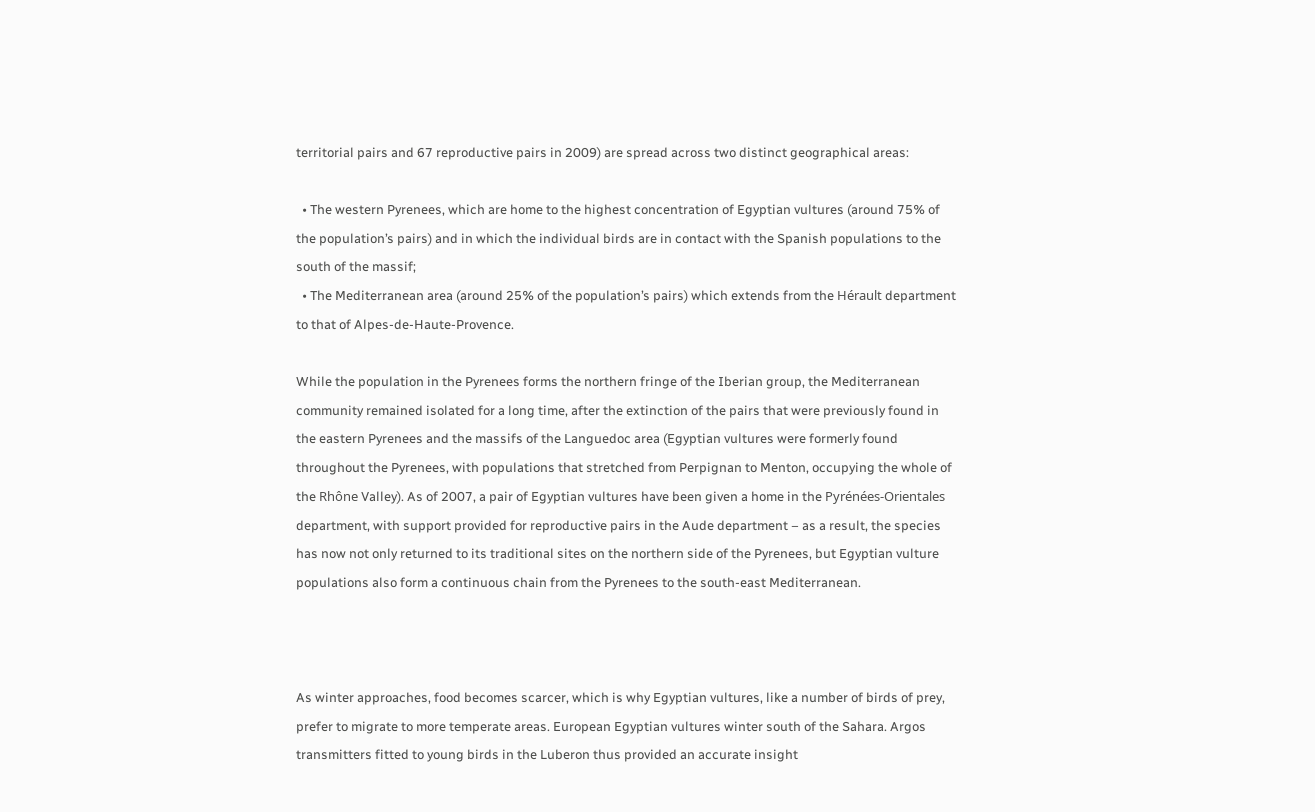territorial pairs and 67 reproductive pairs in 2009) are spread across two distinct geographical areas:

  • The western Pyrenees, which are home to the highest concentration of Egyptian vultures (around 75% of the population’s pairs) and in which the individual birds are in contact with the Spanish populations to the south of the massif;
  • The Mediterranean area (around 25% of the population’s pairs) which extends from the Hérault department to that of Alpes-de-Haute-Provence.

While the population in the Pyrenees forms the northern fringe of the Iberian group, the Mediterranean community remained isolated for a long time, after the extinction of the pairs that were previously found in the eastern Pyrenees and the massifs of the Languedoc area (Egyptian vultures were formerly found throughout the Pyrenees, with populations that stretched from Perpignan to Menton, occupying the whole of the Rhône Valley). As of 2007, a pair of Egyptian vultures have been given a home in the Pyrénées-Orientales department, with support provided for reproductive pairs in the Aude department – as a result, the species has now not only returned to its traditional sites on the northern side of the Pyrenees, but Egyptian vulture populations also form a continuous chain from the Pyrenees to the south-east Mediterranean.



As winter approaches, food becomes scarcer, which is why Egyptian vultures, like a number of birds of prey, prefer to migrate to more temperate areas. European Egyptian vultures winter south of the Sahara. Argos transmitters fitted to young birds in the Luberon thus provided an accurate insight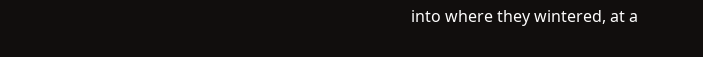into where they wintered, at a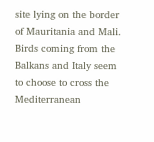site lying on the border of Mauritania and Mali.
Birds coming from the Balkans and Italy seem to choose to cross the Mediterranean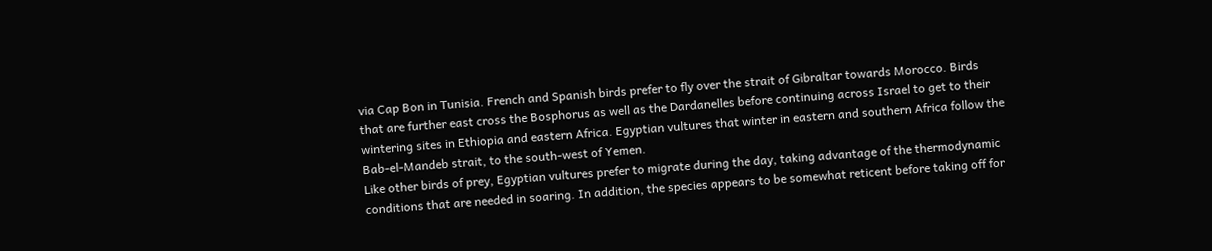via Cap Bon in Tunisia. French and Spanish birds prefer to fly over the strait of Gibraltar towards Morocco. Birds that are further east cross the Bosphorus as well as the Dardanelles before continuing across Israel to get to their wintering sites in Ethiopia and eastern Africa. Egyptian vultures that winter in eastern and southern Africa follow the Bab-el-Mandeb strait, to the south-west of Yemen.
Like other birds of prey, Egyptian vultures prefer to migrate during the day, taking advantage of the thermodynamic conditions that are needed in soaring. In addition, the species appears to be somewhat reticent before taking off for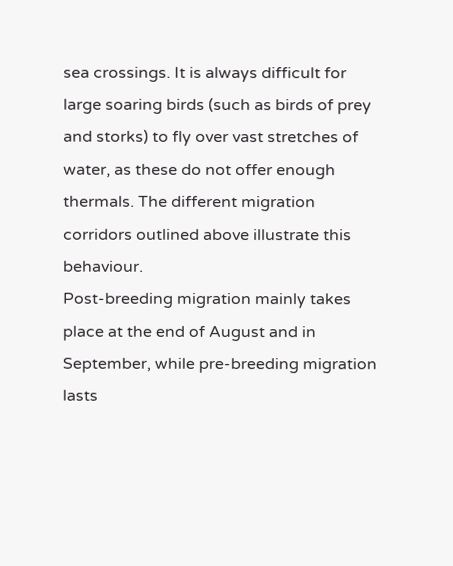sea crossings. It is always difficult for large soaring birds (such as birds of prey and storks) to fly over vast stretches of water, as these do not offer enough thermals. The different migration corridors outlined above illustrate this behaviour.
Post-breeding migration mainly takes place at the end of August and in September, while pre-breeding migration lasts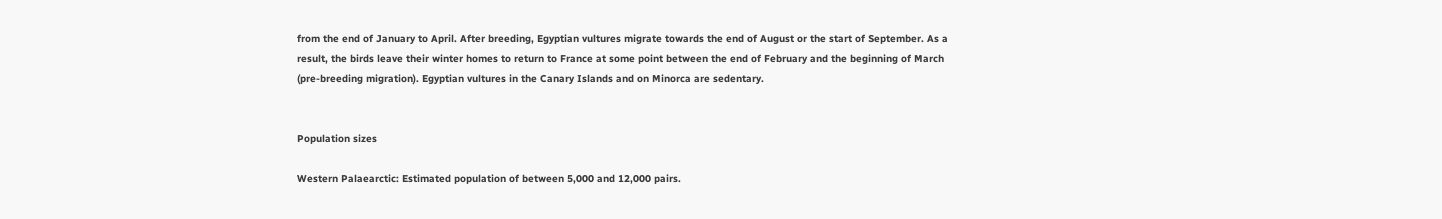from the end of January to April. After breeding, Egyptian vultures migrate towards the end of August or the start of September. As a result, the birds leave their winter homes to return to France at some point between the end of February and the beginning of March (pre-breeding migration). Egyptian vultures in the Canary Islands and on Minorca are sedentary.


Population sizes

Western Palaearctic: Estimated population of between 5,000 and 12,000 pairs.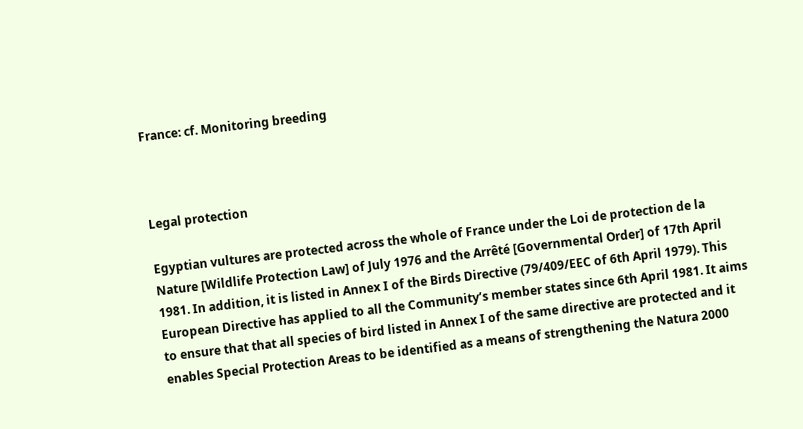France: cf. Monitoring breeding



Legal protection

Egyptian vultures are protected across the whole of France under the Loi de protection de la Nature [Wildlife Protection Law] of July 1976 and the Arrêté [Governmental Order] of 17th April 1981. In addition, it is listed in Annex I of the Birds Directive (79/409/EEC of 6th April 1979). This European Directive has applied to all the Community’s member states since 6th April 1981. It aims to ensure that that all species of bird listed in Annex I of the same directive are protected and it enables Special Protection Areas to be identified as a means of strengthening the Natura 2000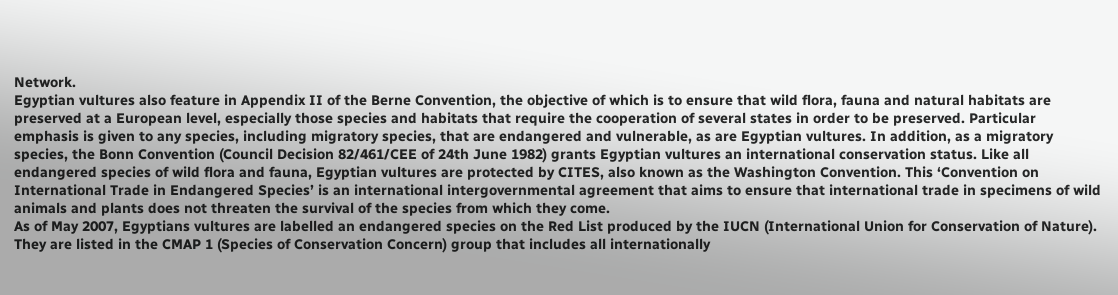Network.
Egyptian vultures also feature in Appendix II of the Berne Convention, the objective of which is to ensure that wild flora, fauna and natural habitats are preserved at a European level, especially those species and habitats that require the cooperation of several states in order to be preserved. Particular emphasis is given to any species, including migratory species, that are endangered and vulnerable, as are Egyptian vultures. In addition, as a migratory species, the Bonn Convention (Council Decision 82/461/CEE of 24th June 1982) grants Egyptian vultures an international conservation status. Like all endangered species of wild flora and fauna, Egyptian vultures are protected by CITES, also known as the Washington Convention. This ‘Convention on International Trade in Endangered Species’ is an international intergovernmental agreement that aims to ensure that international trade in specimens of wild animals and plants does not threaten the survival of the species from which they come.
As of May 2007, Egyptians vultures are labelled an endangered species on the Red List produced by the IUCN (International Union for Conservation of Nature). They are listed in the CMAP 1 (Species of Conservation Concern) group that includes all internationally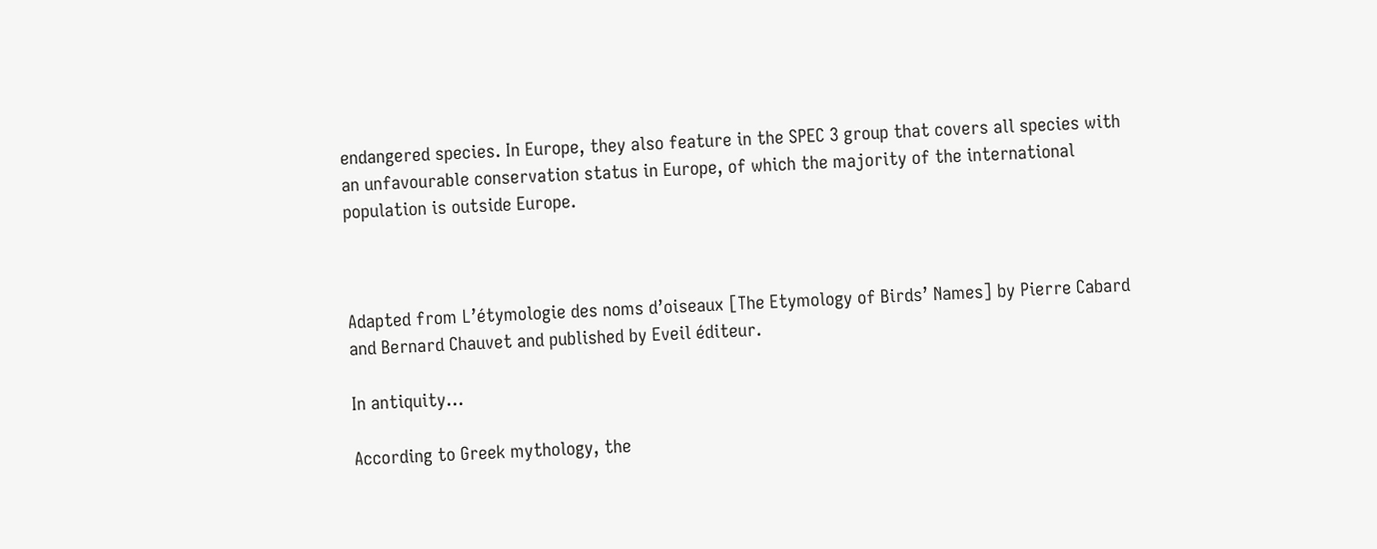endangered species. In Europe, they also feature in the SPEC 3 group that covers all species with an unfavourable conservation status in Europe, of which the majority of the international population is outside Europe.



Adapted from L’étymologie des noms d’oiseaux [The Etymology of Birds’ Names] by Pierre Cabard and Bernard Chauvet and published by Eveil éditeur.

In antiquity…

According to Greek mythology, the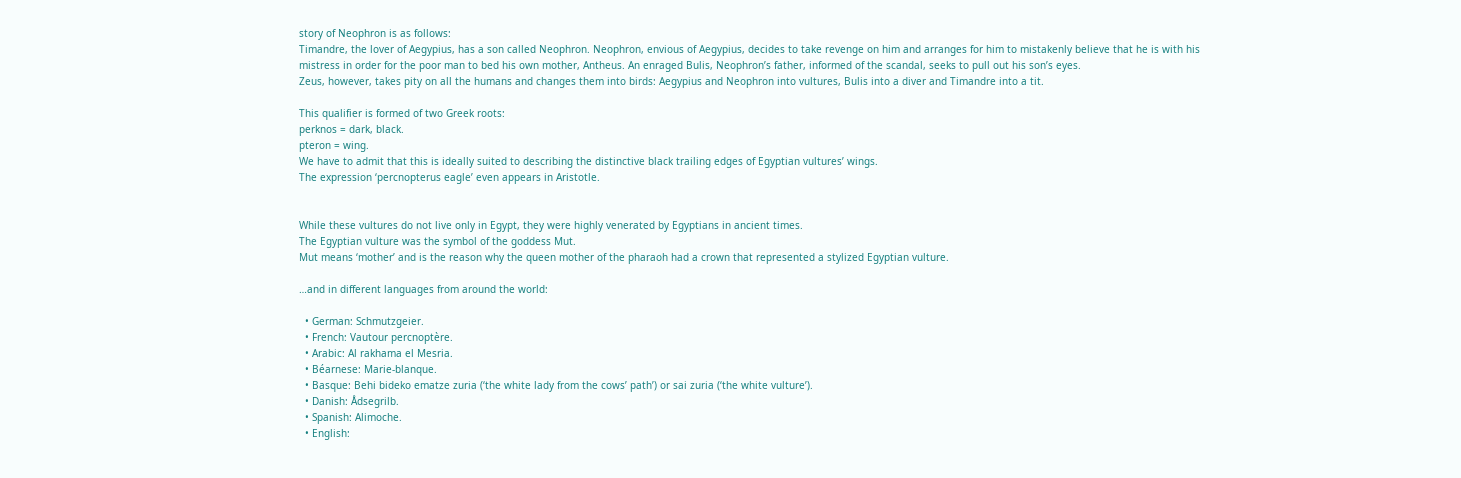story of Neophron is as follows:
Timandre, the lover of Aegypius, has a son called Neophron. Neophron, envious of Aegypius, decides to take revenge on him and arranges for him to mistakenly believe that he is with his mistress in order for the poor man to bed his own mother, Antheus. An enraged Bulis, Neophron’s father, informed of the scandal, seeks to pull out his son’s eyes.
Zeus, however, takes pity on all the humans and changes them into birds: Aegypius and Neophron into vultures, Bulis into a diver and Timandre into a tit.

This qualifier is formed of two Greek roots:
perknos = dark, black.
pteron = wing.
We have to admit that this is ideally suited to describing the distinctive black trailing edges of Egyptian vultures’ wings.
The expression ‘percnopterus eagle’ even appears in Aristotle.


While these vultures do not live only in Egypt, they were highly venerated by Egyptians in ancient times.
The Egyptian vulture was the symbol of the goddess Mut.
Mut means ‘mother’ and is the reason why the queen mother of the pharaoh had a crown that represented a stylized Egyptian vulture.

…and in different languages from around the world:

  • German: Schmutzgeier.
  • French: Vautour percnoptère.
  • Arabic: Al rakhama el Mesria.
  • Béarnese: Marie-blanque.
  • Basque: Behi bideko ematze zuria (‘the white lady from the cows’ path’) or sai zuria (‘the white vulture’).
  • Danish: Ådsegrilb.
  • Spanish: Alimoche.
  • English: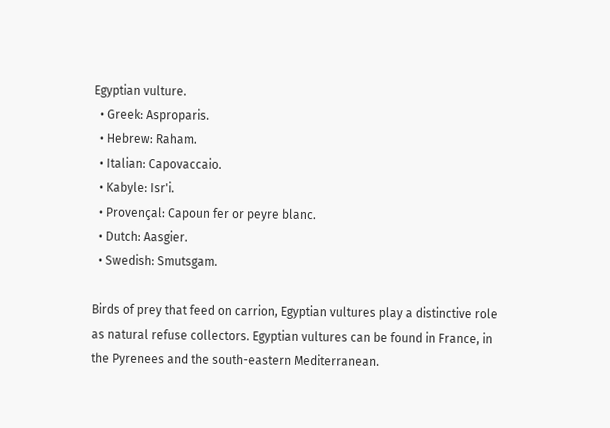Egyptian vulture.
  • Greek: Asproparis.
  • Hebrew: Raham.
  • Italian: Capovaccaio.
  • Kabyle: Isr'i.
  • Provençal: Capoun fer or peyre blanc.
  • Dutch: Aasgier.
  • Swedish: Smutsgam.

Birds of prey that feed on carrion, Egyptian vultures play a distinctive role as natural refuse collectors. Egyptian vultures can be found in France, in the Pyrenees and the south-eastern Mediterranean.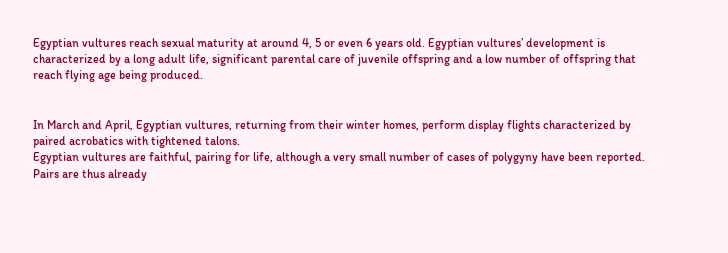Egyptian vultures reach sexual maturity at around 4, 5 or even 6 years old. Egyptian vultures’ development is characterized by a long adult life, significant parental care of juvenile offspring and a low number of offspring that reach flying age being produced.


In March and April, Egyptian vultures, returning from their winter homes, perform display flights characterized by paired acrobatics with tightened talons.
Egyptian vultures are faithful, pairing for life, although a very small number of cases of polygyny have been reported. Pairs are thus already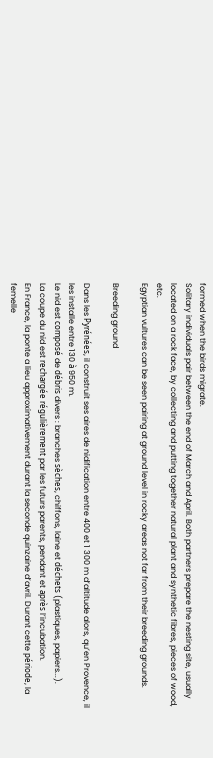formed when the birds migrate.
Solitary individuals pair between the end of March and April. Both partners prepare the nesting site, usually located on a rock face, by collecting and putting together natural plant and synthetic fibres, pieces of wood, etc.
Egyptian vultures can be seen pairing at ground level in rocky areas not far from their breeding grounds.

Breeding ground

Dans les Pyrénées, il construit ses aires de nidification entre 400 et 1 300 m d’altitude alors, qu’en Provence, il les installe entre 130 à 950 m.
Le nid est composé de débris divers : branches sèches, chiffons, laine et déchets (plastiques, papiers...).
La coupe du nid est rechargée régulièrement par les futurs parents, pendant et après l’incubation.
En France, la ponte a lieu approximativement durant la seconde quinzaine d’avril. Durant cette période, la femelle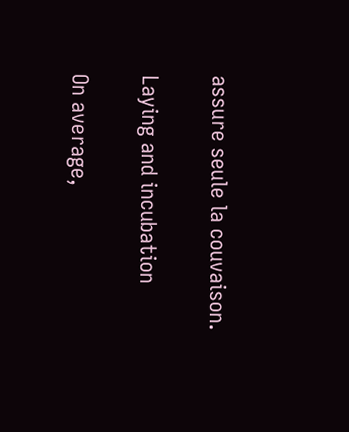assure seule la couvaison.

Laying and incubation

On average,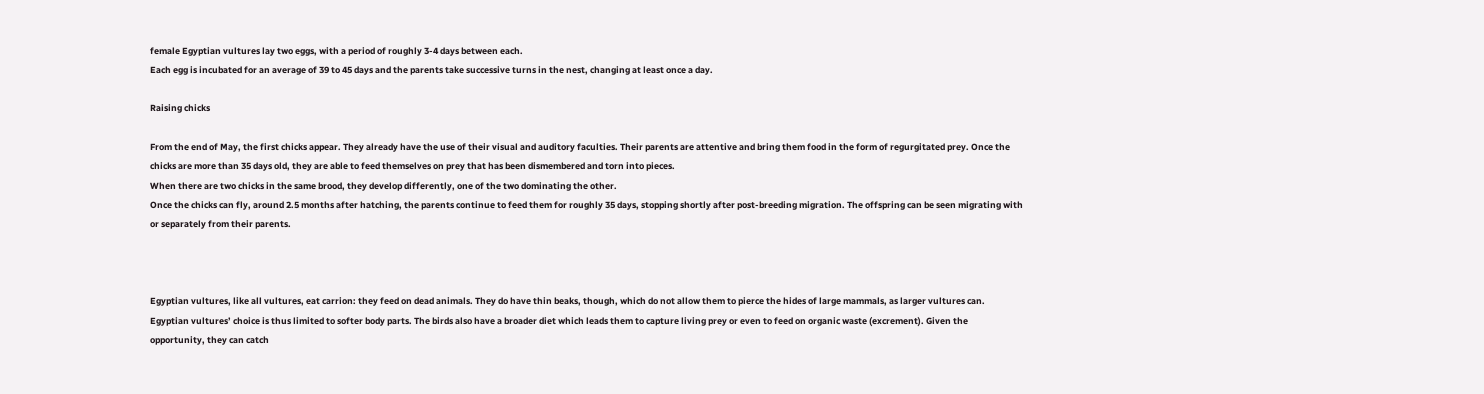female Egyptian vultures lay two eggs, with a period of roughly 3-4 days between each.
Each egg is incubated for an average of 39 to 45 days and the parents take successive turns in the nest, changing at least once a day.

Raising chicks

From the end of May, the first chicks appear. They already have the use of their visual and auditory faculties. Their parents are attentive and bring them food in the form of regurgitated prey. Once the chicks are more than 35 days old, they are able to feed themselves on prey that has been dismembered and torn into pieces.
When there are two chicks in the same brood, they develop differently, one of the two dominating the other.
Once the chicks can fly, around 2.5 months after hatching, the parents continue to feed them for roughly 35 days, stopping shortly after post-breeding migration. The offspring can be seen migrating with or separately from their parents.



Egyptian vultures, like all vultures, eat carrion: they feed on dead animals. They do have thin beaks, though, which do not allow them to pierce the hides of large mammals, as larger vultures can. Egyptian vultures’ choice is thus limited to softer body parts. The birds also have a broader diet which leads them to capture living prey or even to feed on organic waste (excrement). Given the opportunity, they can catch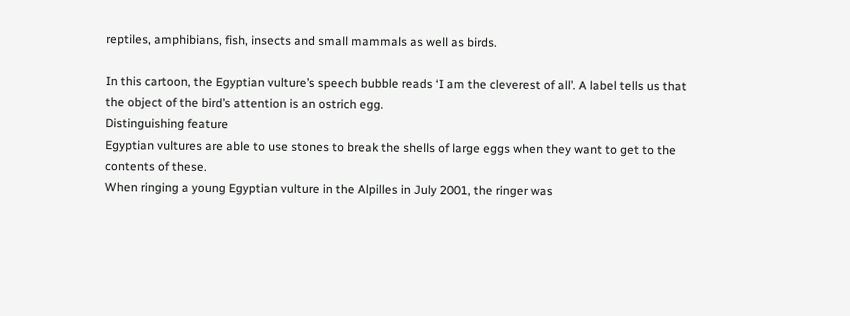reptiles, amphibians, fish, insects and small mammals as well as birds.

In this cartoon, the Egyptian vulture’s speech bubble reads ‘I am the cleverest of all’. A label tells us that the object of the bird’s attention is an ostrich egg.
Distinguishing feature
Egyptian vultures are able to use stones to break the shells of large eggs when they want to get to the contents of these.
When ringing a young Egyptian vulture in the Alpilles in July 2001, the ringer was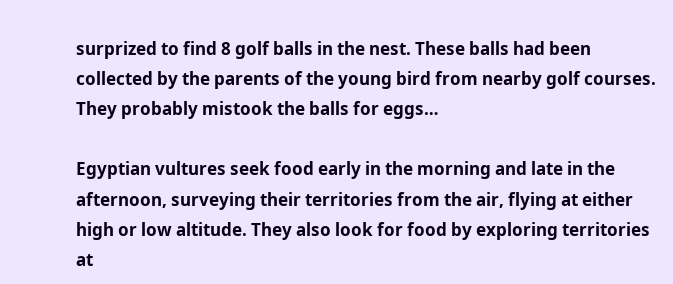surprized to find 8 golf balls in the nest. These balls had been collected by the parents of the young bird from nearby golf courses. They probably mistook the balls for eggs…

Egyptian vultures seek food early in the morning and late in the afternoon, surveying their territories from the air, flying at either high or low altitude. They also look for food by exploring territories at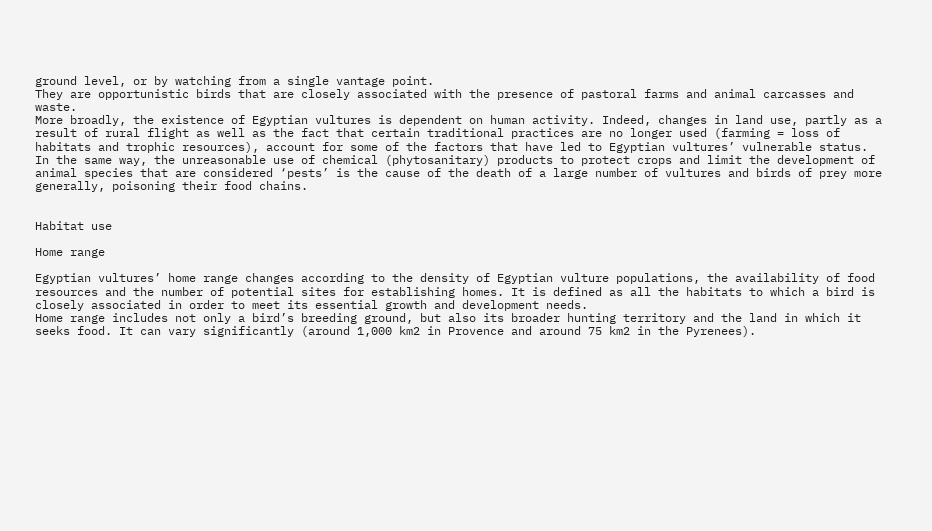ground level, or by watching from a single vantage point.
They are opportunistic birds that are closely associated with the presence of pastoral farms and animal carcasses and waste.
More broadly, the existence of Egyptian vultures is dependent on human activity. Indeed, changes in land use, partly as a result of rural flight as well as the fact that certain traditional practices are no longer used (farming = loss of habitats and trophic resources), account for some of the factors that have led to Egyptian vultures’ vulnerable status. In the same way, the unreasonable use of chemical (phytosanitary) products to protect crops and limit the development of animal species that are considered ‘pests’ is the cause of the death of a large number of vultures and birds of prey more generally, poisoning their food chains.


Habitat use

Home range

Egyptian vultures’ home range changes according to the density of Egyptian vulture populations, the availability of food resources and the number of potential sites for establishing homes. It is defined as all the habitats to which a bird is closely associated in order to meet its essential growth and development needs.
Home range includes not only a bird’s breeding ground, but also its broader hunting territory and the land in which it seeks food. It can vary significantly (around 1,000 km2 in Provence and around 75 km2 in the Pyrenees).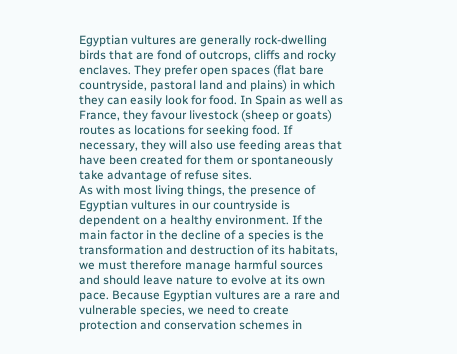Egyptian vultures are generally rock-dwelling birds that are fond of outcrops, cliffs and rocky enclaves. They prefer open spaces (flat bare countryside, pastoral land and plains) in which they can easily look for food. In Spain as well as France, they favour livestock (sheep or goats) routes as locations for seeking food. If necessary, they will also use feeding areas that have been created for them or spontaneously take advantage of refuse sites.
As with most living things, the presence of Egyptian vultures in our countryside is dependent on a healthy environment. If the main factor in the decline of a species is the transformation and destruction of its habitats, we must therefore manage harmful sources and should leave nature to evolve at its own pace. Because Egyptian vultures are a rare and vulnerable species, we need to create protection and conservation schemes in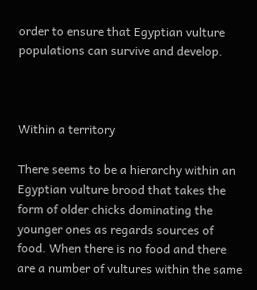order to ensure that Egyptian vulture populations can survive and develop.



Within a territory

There seems to be a hierarchy within an Egyptian vulture brood that takes the form of older chicks dominating the younger ones as regards sources of food. When there is no food and there are a number of vultures within the same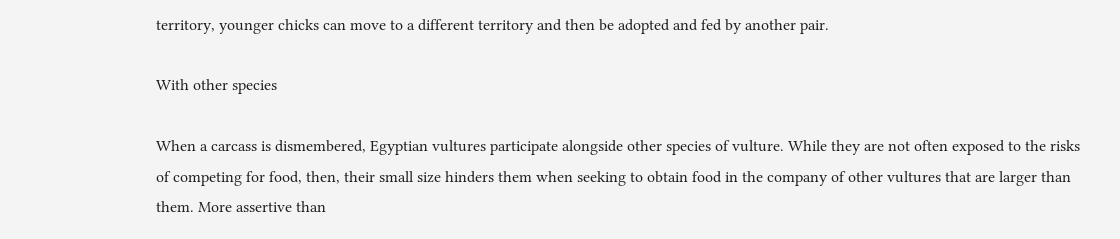territory, younger chicks can move to a different territory and then be adopted and fed by another pair.

With other species

When a carcass is dismembered, Egyptian vultures participate alongside other species of vulture. While they are not often exposed to the risks of competing for food, then, their small size hinders them when seeking to obtain food in the company of other vultures that are larger than them. More assertive than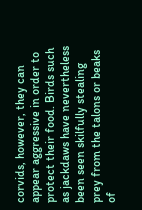corvids, however, they can appear aggressive in order to protect their food. Birds such as jackdaws have nevertheless been seen skilfully stealing prey from the talons or beaks of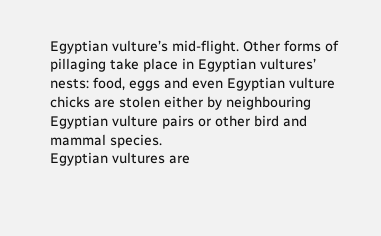Egyptian vulture’s mid-flight. Other forms of pillaging take place in Egyptian vultures’ nests: food, eggs and even Egyptian vulture chicks are stolen either by neighbouring Egyptian vulture pairs or other bird and mammal species.
Egyptian vultures are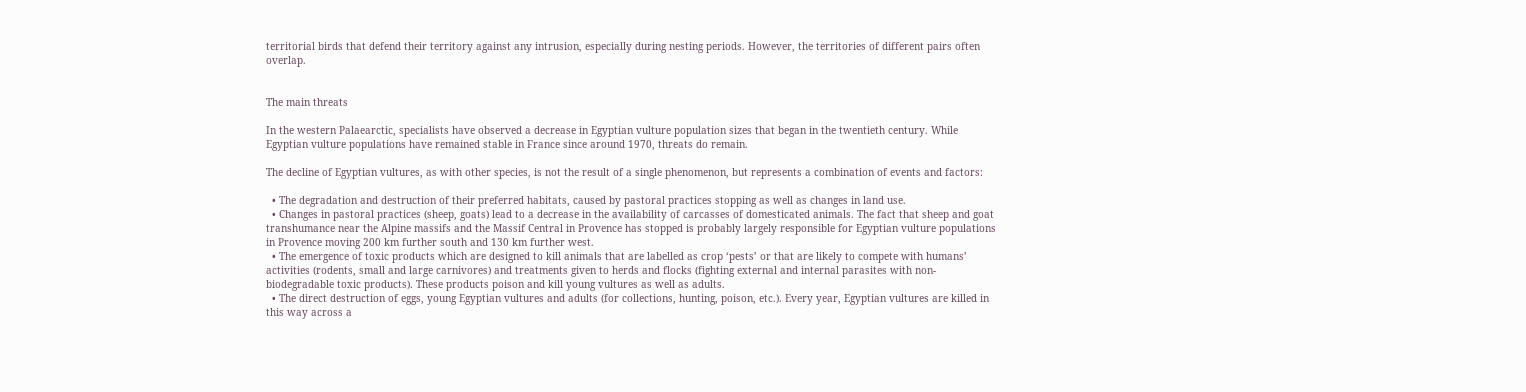territorial birds that defend their territory against any intrusion, especially during nesting periods. However, the territories of different pairs often overlap.


The main threats

In the western Palaearctic, specialists have observed a decrease in Egyptian vulture population sizes that began in the twentieth century. While Egyptian vulture populations have remained stable in France since around 1970, threats do remain.

The decline of Egyptian vultures, as with other species, is not the result of a single phenomenon, but represents a combination of events and factors:

  • The degradation and destruction of their preferred habitats, caused by pastoral practices stopping as well as changes in land use.
  • Changes in pastoral practices (sheep, goats) lead to a decrease in the availability of carcasses of domesticated animals. The fact that sheep and goat transhumance near the Alpine massifs and the Massif Central in Provence has stopped is probably largely responsible for Egyptian vulture populations in Provence moving 200 km further south and 130 km further west.
  • The emergence of toxic products which are designed to kill animals that are labelled as crop ‘pests’ or that are likely to compete with humans’ activities (rodents, small and large carnivores) and treatments given to herds and flocks (fighting external and internal parasites with non-biodegradable toxic products). These products poison and kill young vultures as well as adults.
  • The direct destruction of eggs, young Egyptian vultures and adults (for collections, hunting, poison, etc.). Every year, Egyptian vultures are killed in this way across a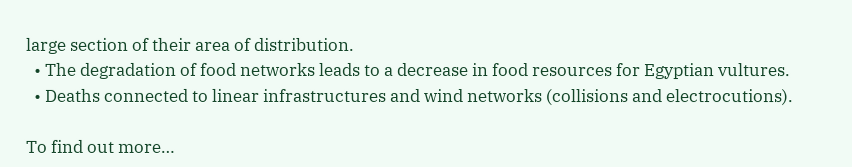large section of their area of distribution.
  • The degradation of food networks leads to a decrease in food resources for Egyptian vultures.
  • Deaths connected to linear infrastructures and wind networks (collisions and electrocutions).

To find out more…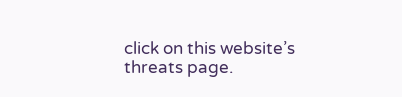click on this website’s threats page.